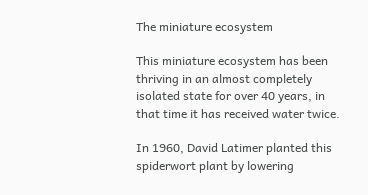The miniature ecosystem

This miniature ecosystem has been thriving in an almost completely isolated state for over 40 years, in that time it has received water twice.

In 1960, David Latimer planted this spiderwort plant by lowering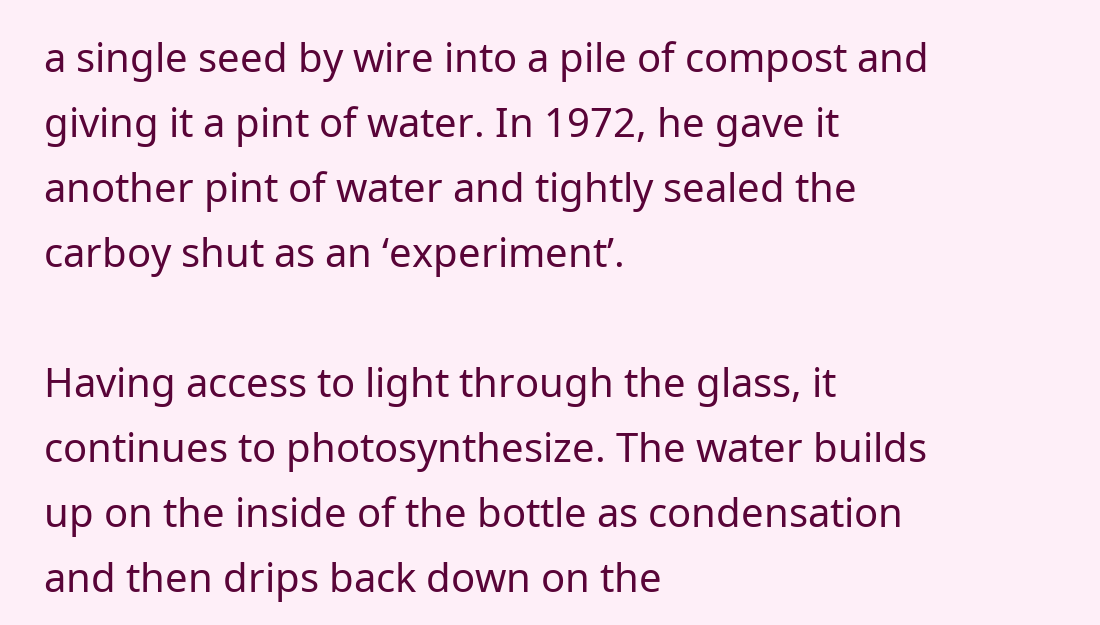a single seed by wire into a pile of compost and giving it a pint of water. In 1972, he gave it another pint of water and tightly sealed the carboy shut as an ‘experiment’.

Having access to light through the glass, it continues to photosynthesize. The water builds up on the inside of the bottle as condensation and then drips back down on the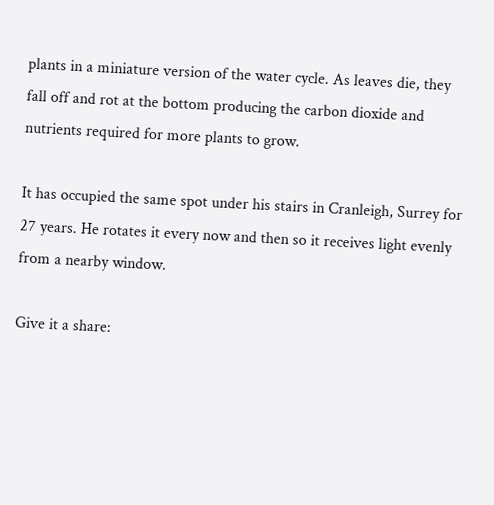plants in a miniature version of the water cycle. As leaves die, they fall off and rot at the bottom producing the carbon dioxide and nutrients required for more plants to grow.

It has occupied the same spot under his stairs in Cranleigh, Surrey for 27 years. He rotates it every now and then so it receives light evenly from a nearby window.

Give it a share: